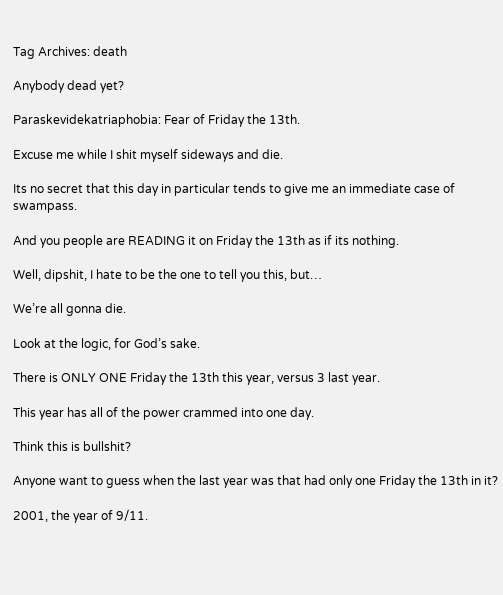Tag Archives: death

Anybody dead yet?

Paraskevidekatriaphobia: Fear of Friday the 13th.

Excuse me while I shit myself sideways and die.

Its no secret that this day in particular tends to give me an immediate case of swampass.

And you people are READING it on Friday the 13th as if its nothing.

Well, dipshit, I hate to be the one to tell you this, but…

We’re all gonna die.

Look at the logic, for God’s sake.

There is ONLY ONE Friday the 13th this year, versus 3 last year.

This year has all of the power crammed into one day.

Think this is bullshit?

Anyone want to guess when the last year was that had only one Friday the 13th in it?

2001, the year of 9/11.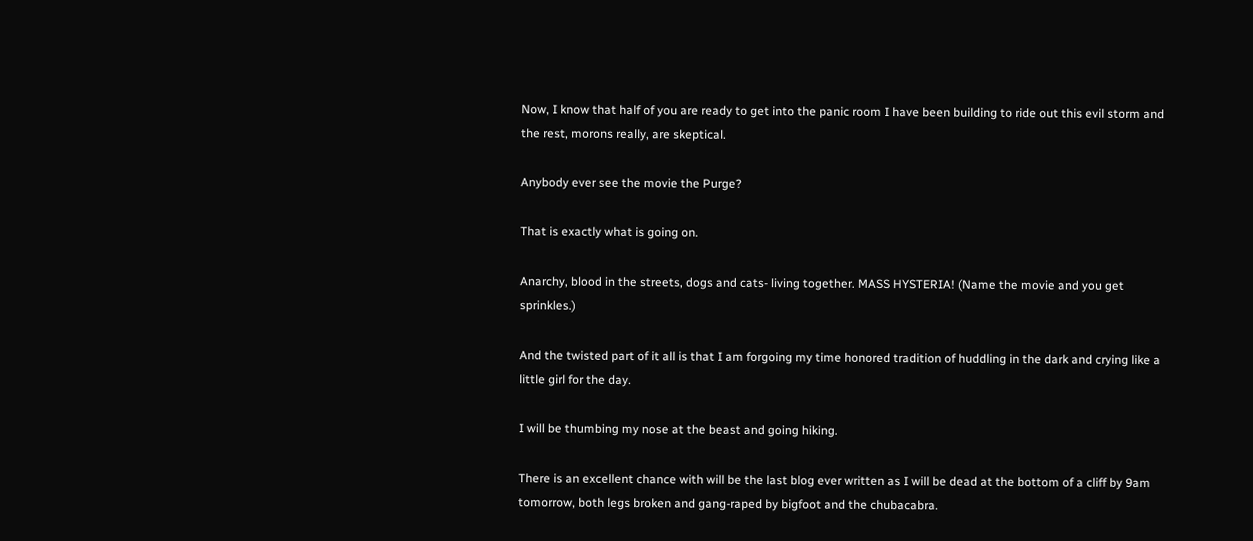Now, I know that half of you are ready to get into the panic room I have been building to ride out this evil storm and the rest, morons really, are skeptical.

Anybody ever see the movie the Purge?

That is exactly what is going on.

Anarchy, blood in the streets, dogs and cats- living together. MASS HYSTERIA! (Name the movie and you get sprinkles.)

And the twisted part of it all is that I am forgoing my time honored tradition of huddling in the dark and crying like a little girl for the day.

I will be thumbing my nose at the beast and going hiking.

There is an excellent chance with will be the last blog ever written as I will be dead at the bottom of a cliff by 9am tomorrow, both legs broken and gang-raped by bigfoot and the chubacabra.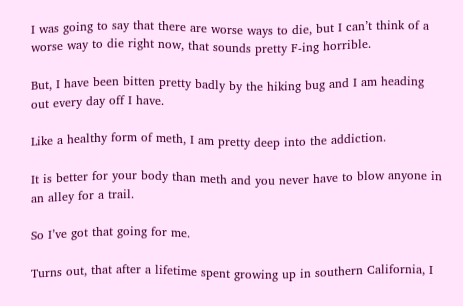I was going to say that there are worse ways to die, but I can’t think of a worse way to die right now, that sounds pretty F-ing horrible.

But, I have been bitten pretty badly by the hiking bug and I am heading out every day off I have.

Like a healthy form of meth, I am pretty deep into the addiction.

It is better for your body than meth and you never have to blow anyone in an alley for a trail.

So I’ve got that going for me.

Turns out, that after a lifetime spent growing up in southern California, I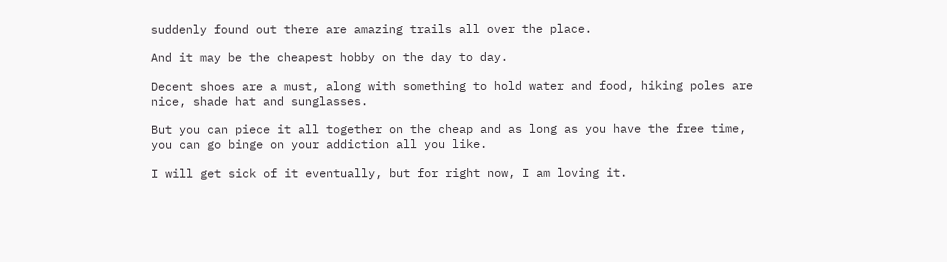suddenly found out there are amazing trails all over the place.

And it may be the cheapest hobby on the day to day.

Decent shoes are a must, along with something to hold water and food, hiking poles are nice, shade hat and sunglasses.

But you can piece it all together on the cheap and as long as you have the free time, you can go binge on your addiction all you like.

I will get sick of it eventually, but for right now, I am loving it.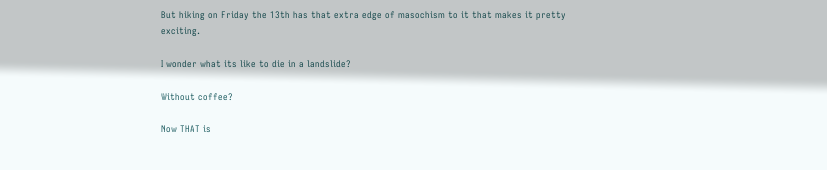But hiking on Friday the 13th has that extra edge of masochism to it that makes it pretty exciting.

I wonder what its like to die in a landslide?

Without coffee?

Now THAT is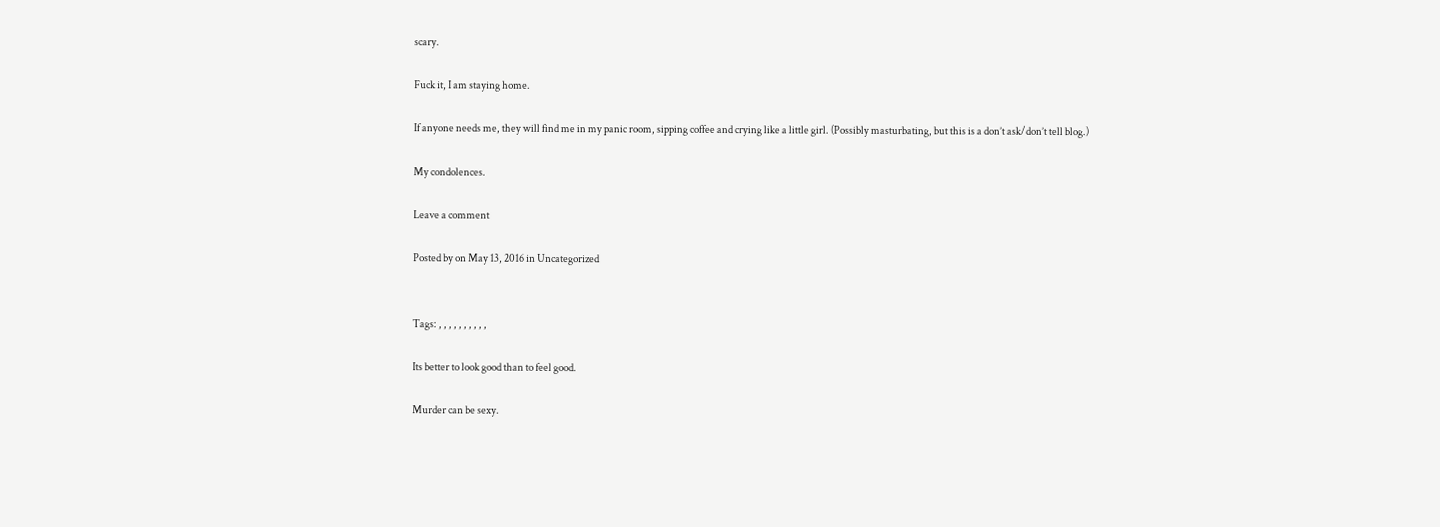scary.

Fuck it, I am staying home.

If anyone needs me, they will find me in my panic room, sipping coffee and crying like a little girl. (Possibly masturbating, but this is a don’t ask/don’t tell blog.)

My condolences.

Leave a comment

Posted by on May 13, 2016 in Uncategorized


Tags: , , , , , , , , , ,

Its better to look good than to feel good.

Murder can be sexy.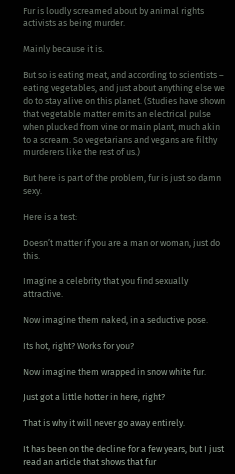Fur is loudly screamed about by animal rights activists as being murder.

Mainly because it is.

But so is eating meat, and according to scientists – eating vegetables, and just about anything else we do to stay alive on this planet. (Studies have shown that vegetable matter emits an electrical pulse when plucked from vine or main plant, much akin to a scream. So vegetarians and vegans are filthy murderers like the rest of us.)

But here is part of the problem, fur is just so damn sexy.

Here is a test:

Doesn’t matter if you are a man or woman, just do this.

Imagine a celebrity that you find sexually attractive.

Now imagine them naked, in a seductive pose.

Its hot, right? Works for you?

Now imagine them wrapped in snow white fur.

Just got a little hotter in here, right?

That is why it will never go away entirely.

It has been on the decline for a few years, but I just read an article that shows that fur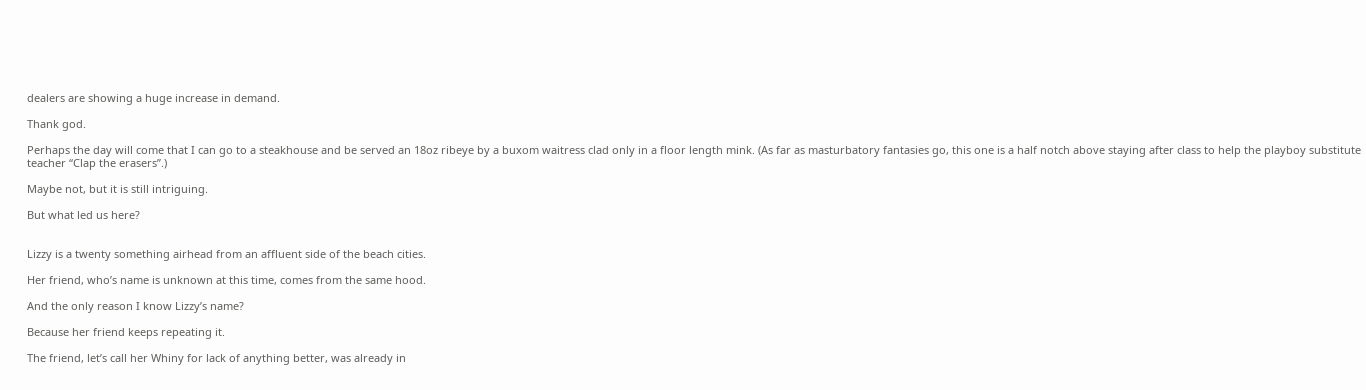dealers are showing a huge increase in demand.

Thank god.

Perhaps the day will come that I can go to a steakhouse and be served an 18oz ribeye by a buxom waitress clad only in a floor length mink. (As far as masturbatory fantasies go, this one is a half notch above staying after class to help the playboy substitute teacher “Clap the erasers”.)

Maybe not, but it is still intriguing.

But what led us here?


Lizzy is a twenty something airhead from an affluent side of the beach cities.

Her friend, who’s name is unknown at this time, comes from the same hood.

And the only reason I know Lizzy’s name?

Because her friend keeps repeating it.

The friend, let’s call her Whiny for lack of anything better, was already in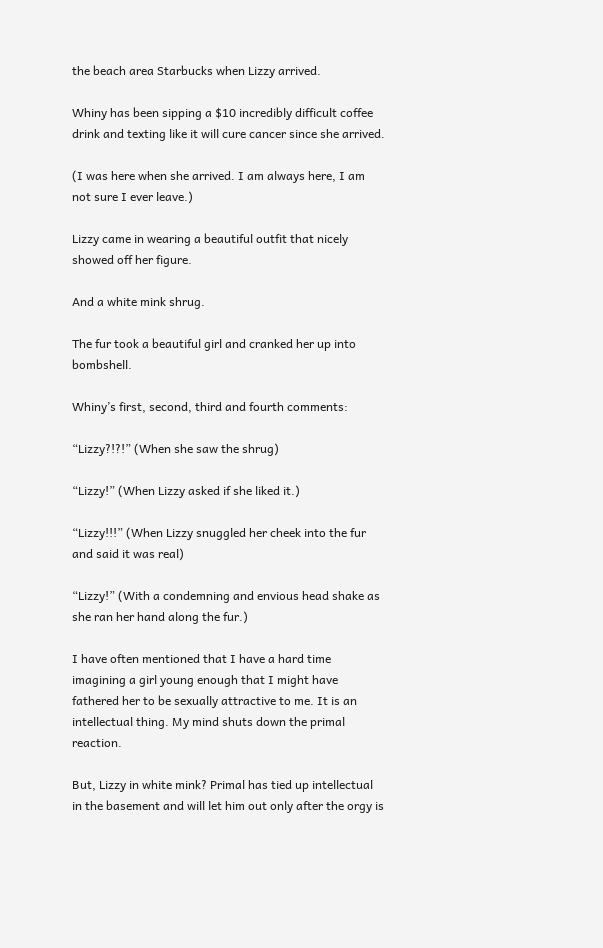the beach area Starbucks when Lizzy arrived.

Whiny has been sipping a $10 incredibly difficult coffee drink and texting like it will cure cancer since she arrived.

(I was here when she arrived. I am always here, I am not sure I ever leave.)

Lizzy came in wearing a beautiful outfit that nicely showed off her figure.

And a white mink shrug.

The fur took a beautiful girl and cranked her up into bombshell.

Whiny’s first, second, third and fourth comments:

“Lizzy?!?!” (When she saw the shrug)

“Lizzy!” (When Lizzy asked if she liked it.)

“Lizzy!!!” (When Lizzy snuggled her cheek into the fur and said it was real)

“Lizzy!” (With a condemning and envious head shake as she ran her hand along the fur.)

I have often mentioned that I have a hard time imagining a girl young enough that I might have fathered her to be sexually attractive to me. It is an intellectual thing. My mind shuts down the primal reaction.

But, Lizzy in white mink? Primal has tied up intellectual in the basement and will let him out only after the orgy is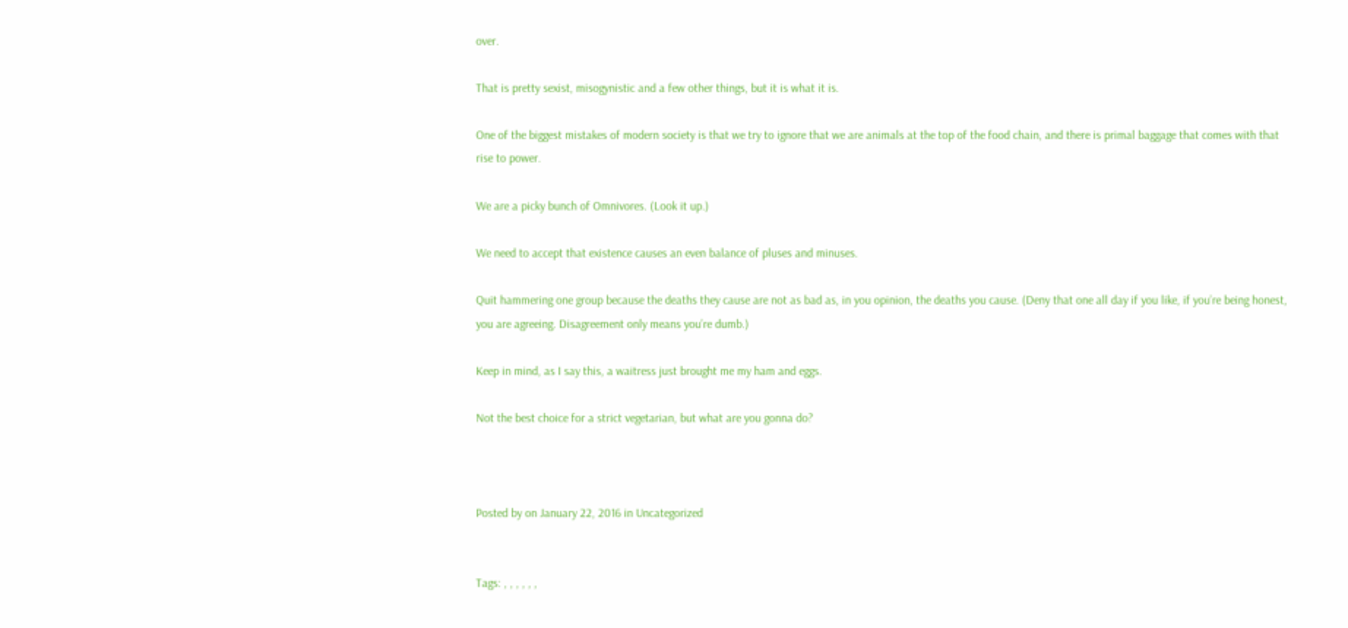over.

That is pretty sexist, misogynistic and a few other things, but it is what it is.

One of the biggest mistakes of modern society is that we try to ignore that we are animals at the top of the food chain, and there is primal baggage that comes with that rise to power.

We are a picky bunch of Omnivores. (Look it up.)

We need to accept that existence causes an even balance of pluses and minuses.

Quit hammering one group because the deaths they cause are not as bad as, in you opinion, the deaths you cause. (Deny that one all day if you like, if you’re being honest, you are agreeing. Disagreement only means you’re dumb.)

Keep in mind, as I say this, a waitress just brought me my ham and eggs.

Not the best choice for a strict vegetarian, but what are you gonna do?



Posted by on January 22, 2016 in Uncategorized


Tags: , , , , , ,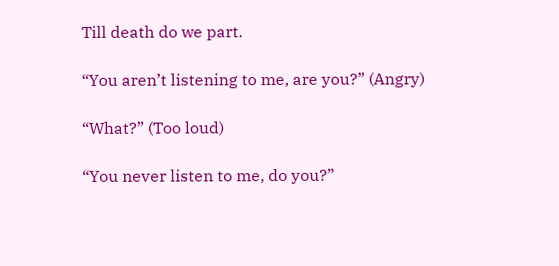Till death do we part.

“You aren’t listening to me, are you?” (Angry)

“What?” (Too loud)

“You never listen to me, do you?”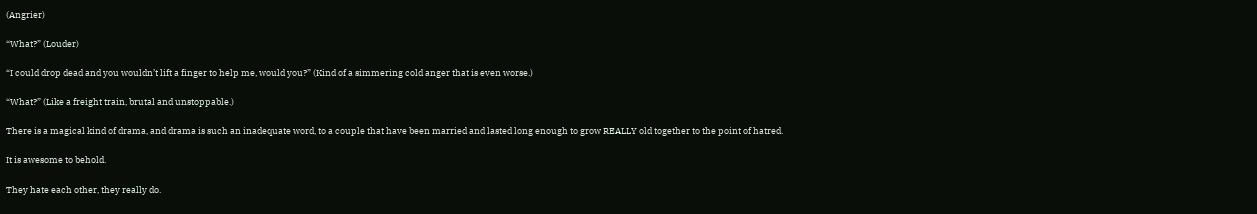(Angrier)

“What?” (Louder)

“I could drop dead and you wouldn’t lift a finger to help me, would you?” (Kind of a simmering cold anger that is even worse.)

“What?” (Like a freight train, brutal and unstoppable.)

There is a magical kind of drama, and drama is such an inadequate word, to a couple that have been married and lasted long enough to grow REALLY old together to the point of hatred.

It is awesome to behold.

They hate each other, they really do.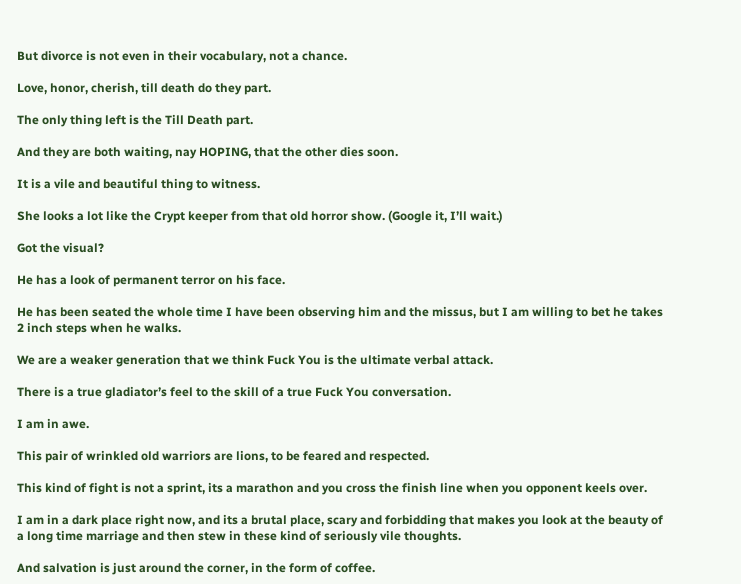But divorce is not even in their vocabulary, not a chance.

Love, honor, cherish, till death do they part.

The only thing left is the Till Death part.

And they are both waiting, nay HOPING, that the other dies soon.

It is a vile and beautiful thing to witness.

She looks a lot like the Crypt keeper from that old horror show. (Google it, I’ll wait.)

Got the visual?

He has a look of permanent terror on his face.

He has been seated the whole time I have been observing him and the missus, but I am willing to bet he takes 2 inch steps when he walks.

We are a weaker generation that we think Fuck You is the ultimate verbal attack.

There is a true gladiator’s feel to the skill of a true Fuck You conversation.

I am in awe.

This pair of wrinkled old warriors are lions, to be feared and respected.

This kind of fight is not a sprint, its a marathon and you cross the finish line when you opponent keels over.

I am in a dark place right now, and its a brutal place, scary and forbidding that makes you look at the beauty of a long time marriage and then stew in these kind of seriously vile thoughts.

And salvation is just around the corner, in the form of coffee.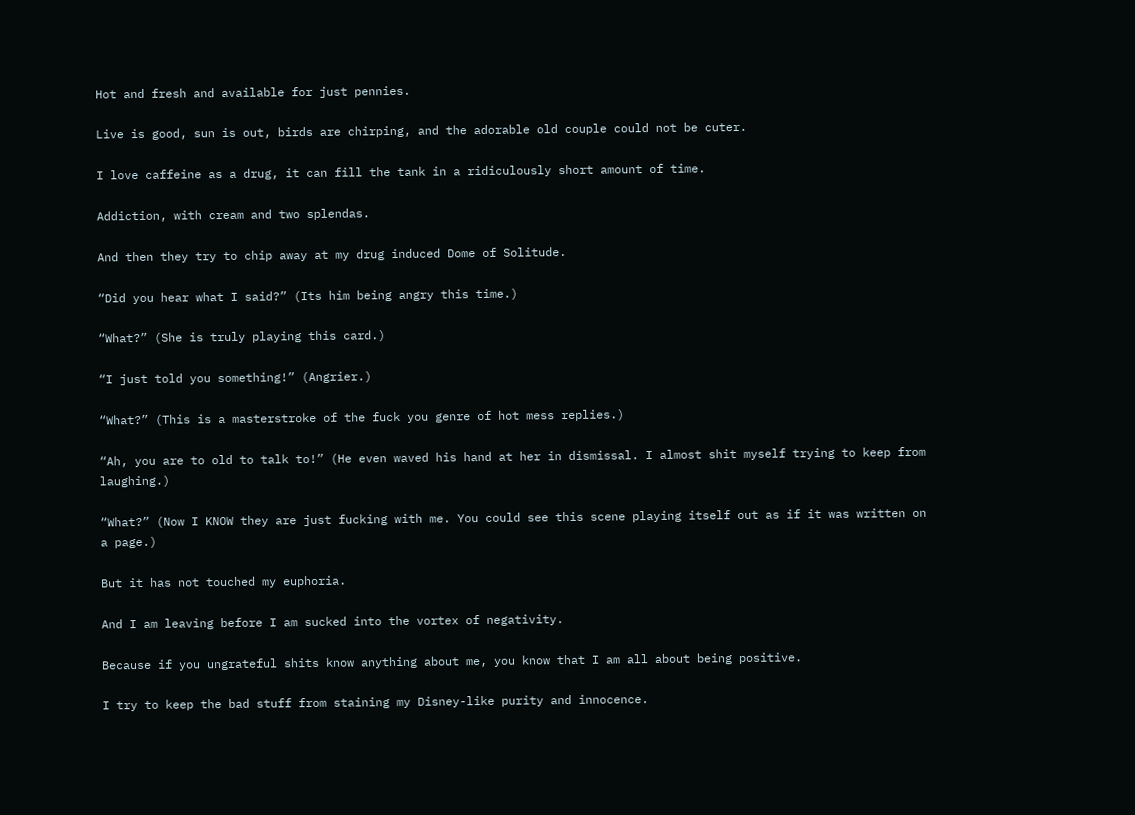Hot and fresh and available for just pennies.

Live is good, sun is out, birds are chirping, and the adorable old couple could not be cuter.

I love caffeine as a drug, it can fill the tank in a ridiculously short amount of time.

Addiction, with cream and two splendas.

And then they try to chip away at my drug induced Dome of Solitude.

“Did you hear what I said?” (Its him being angry this time.)

“What?” (She is truly playing this card.)

“I just told you something!” (Angrier.)

“What?” (This is a masterstroke of the fuck you genre of hot mess replies.)

“Ah, you are to old to talk to!” (He even waved his hand at her in dismissal. I almost shit myself trying to keep from laughing.)

“What?” (Now I KNOW they are just fucking with me. You could see this scene playing itself out as if it was written on a page.)

But it has not touched my euphoria.

And I am leaving before I am sucked into the vortex of negativity.

Because if you ungrateful shits know anything about me, you know that I am all about being positive.

I try to keep the bad stuff from staining my Disney-like purity and innocence.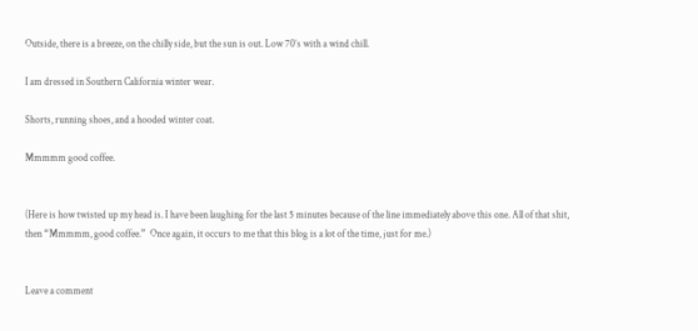Outside, there is a breeze, on the chilly side, but the sun is out. Low 70’s with a wind chill.

I am dressed in Southern California winter wear.

Shorts, running shoes, and a hooded winter coat.

Mmmmm good coffee.


(Here is how twisted up my head is. I have been laughing for the last 5 minutes because of the line immediately above this one. All of that shit, then “Mmmmm, good coffee.”  Once again, it occurs to me that this blog is a lot of the time, just for me.)


Leave a comment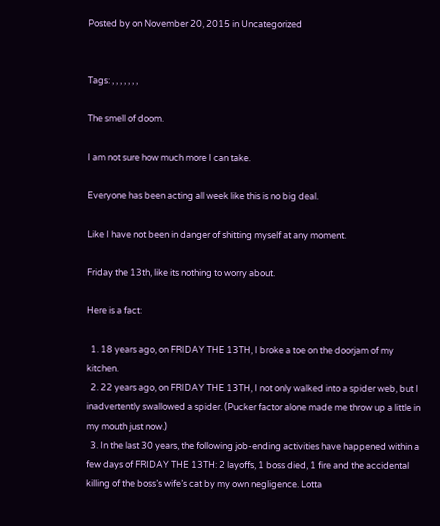Posted by on November 20, 2015 in Uncategorized


Tags: , , , , , , ,

The smell of doom.

I am not sure how much more I can take.

Everyone has been acting all week like this is no big deal.

Like I have not been in danger of shitting myself at any moment.

Friday the 13th, like its nothing to worry about.

Here is a fact:

  1. 18 years ago, on FRIDAY THE 13TH, I broke a toe on the doorjam of my kitchen.
  2. 22 years ago, on FRIDAY THE 13TH, I not only walked into a spider web, but I inadvertently swallowed a spider. (Pucker factor alone made me throw up a little in my mouth just now.)
  3. In the last 30 years, the following job-ending activities have happened within a few days of FRIDAY THE 13TH: 2 layoffs, 1 boss died, 1 fire and the accidental killing of the boss’s wife’s cat by my own negligence. Lotta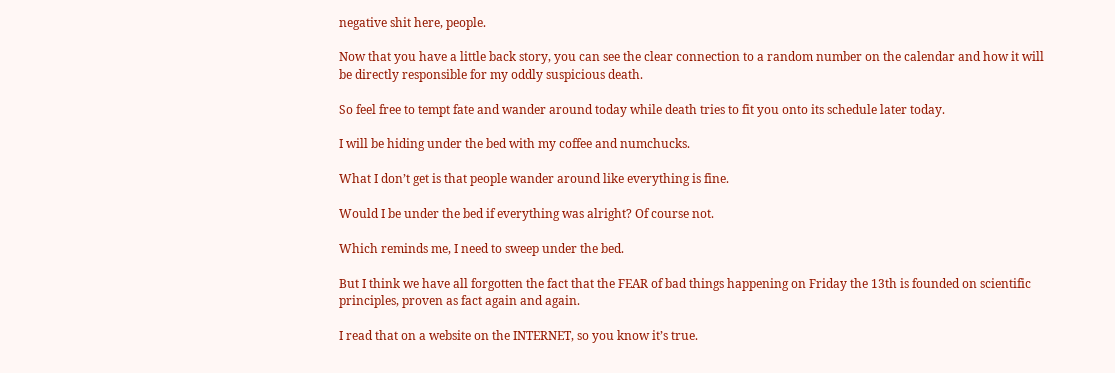negative shit here, people.

Now that you have a little back story, you can see the clear connection to a random number on the calendar and how it will be directly responsible for my oddly suspicious death.

So feel free to tempt fate and wander around today while death tries to fit you onto its schedule later today.

I will be hiding under the bed with my coffee and numchucks.

What I don’t get is that people wander around like everything is fine.

Would I be under the bed if everything was alright? Of course not.

Which reminds me, I need to sweep under the bed.

But I think we have all forgotten the fact that the FEAR of bad things happening on Friday the 13th is founded on scientific principles, proven as fact again and again.

I read that on a website on the INTERNET, so you know it’s true.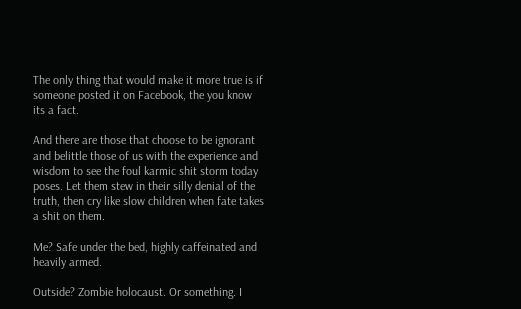The only thing that would make it more true is if someone posted it on Facebook, the you know its a fact.

And there are those that choose to be ignorant and belittle those of us with the experience and wisdom to see the foul karmic shit storm today poses. Let them stew in their silly denial of the truth, then cry like slow children when fate takes a shit on them.

Me? Safe under the bed, highly caffeinated and heavily armed.

Outside? Zombie holocaust. Or something. I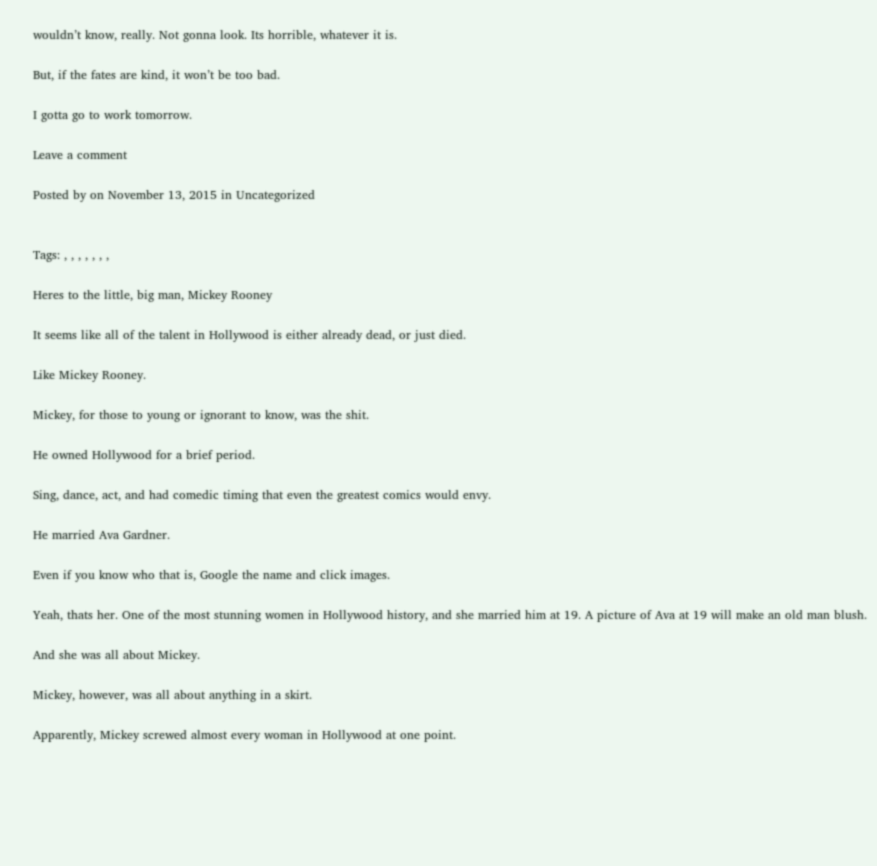wouldn’t know, really. Not gonna look. Its horrible, whatever it is.

But, if the fates are kind, it won’t be too bad.

I gotta go to work tomorrow.

Leave a comment

Posted by on November 13, 2015 in Uncategorized


Tags: , , , , , , ,

Heres to the little, big man, Mickey Rooney

It seems like all of the talent in Hollywood is either already dead, or just died.

Like Mickey Rooney.

Mickey, for those to young or ignorant to know, was the shit.

He owned Hollywood for a brief period.

Sing, dance, act, and had comedic timing that even the greatest comics would envy.

He married Ava Gardner.

Even if you know who that is, Google the name and click images.

Yeah, thats her. One of the most stunning women in Hollywood history, and she married him at 19. A picture of Ava at 19 will make an old man blush.

And she was all about Mickey.

Mickey, however, was all about anything in a skirt.

Apparently, Mickey screwed almost every woman in Hollywood at one point.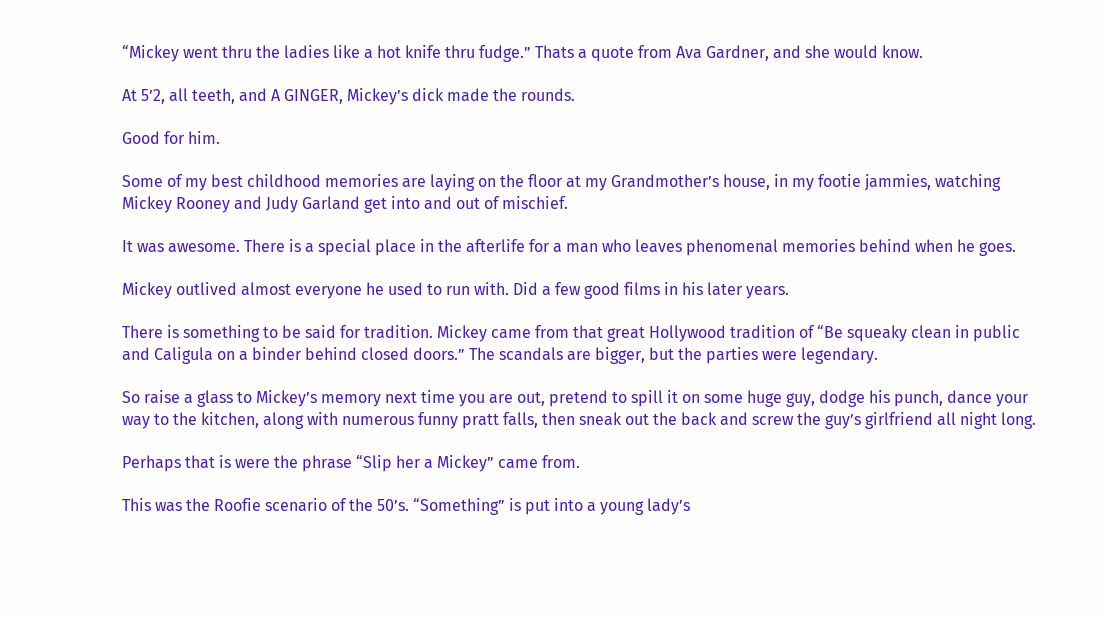“Mickey went thru the ladies like a hot knife thru fudge.” Thats a quote from Ava Gardner, and she would know.

At 5’2, all teeth, and A GINGER, Mickey’s dick made the rounds.

Good for him.

Some of my best childhood memories are laying on the floor at my Grandmother’s house, in my footie jammies, watching Mickey Rooney and Judy Garland get into and out of mischief.

It was awesome. There is a special place in the afterlife for a man who leaves phenomenal memories behind when he goes.

Mickey outlived almost everyone he used to run with. Did a few good films in his later years.

There is something to be said for tradition. Mickey came from that great Hollywood tradition of “Be squeaky clean in public and Caligula on a binder behind closed doors.” The scandals are bigger, but the parties were legendary.

So raise a glass to Mickey’s memory next time you are out, pretend to spill it on some huge guy, dodge his punch, dance your way to the kitchen, along with numerous funny pratt falls, then sneak out the back and screw the guy’s girlfriend all night long.

Perhaps that is were the phrase “Slip her a Mickey” came from.

This was the Roofie scenario of the 50’s. “Something” is put into a young lady’s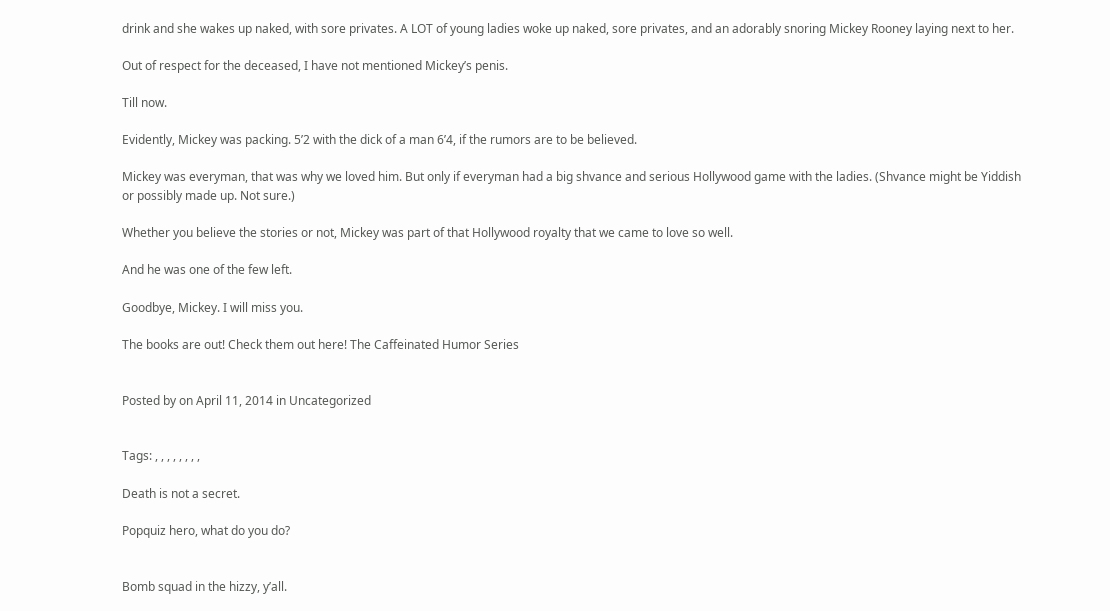drink and she wakes up naked, with sore privates. A LOT of young ladies woke up naked, sore privates, and an adorably snoring Mickey Rooney laying next to her.

Out of respect for the deceased, I have not mentioned Mickey’s penis.

Till now.

Evidently, Mickey was packing. 5’2 with the dick of a man 6’4, if the rumors are to be believed.

Mickey was everyman, that was why we loved him. But only if everyman had a big shvance and serious Hollywood game with the ladies. (Shvance might be Yiddish or possibly made up. Not sure.)

Whether you believe the stories or not, Mickey was part of that Hollywood royalty that we came to love so well.

And he was one of the few left.

Goodbye, Mickey. I will miss you.

The books are out! Check them out here! The Caffeinated Humor Series


Posted by on April 11, 2014 in Uncategorized


Tags: , , , , , , , ,

Death is not a secret.

Popquiz hero, what do you do?


Bomb squad in the hizzy, y’all.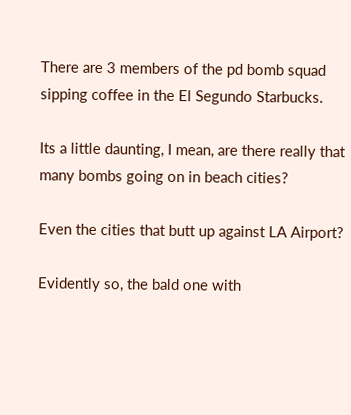There are 3 members of the pd bomb squad sipping coffee in the El Segundo Starbucks.

Its a little daunting, I mean, are there really that many bombs going on in beach cities?

Even the cities that butt up against LA Airport?

Evidently so, the bald one with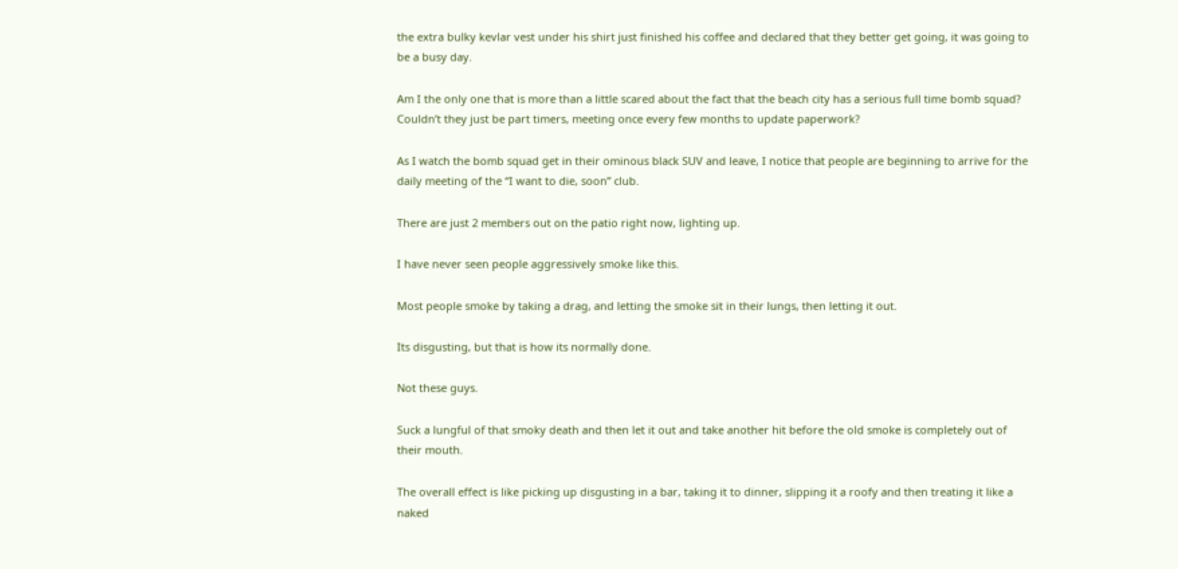the extra bulky kevlar vest under his shirt just finished his coffee and declared that they better get going, it was going to be a busy day.

Am I the only one that is more than a little scared about the fact that the beach city has a serious full time bomb squad? Couldn’t they just be part timers, meeting once every few months to update paperwork?

As I watch the bomb squad get in their ominous black SUV and leave, I notice that people are beginning to arrive for the daily meeting of the “I want to die, soon” club.

There are just 2 members out on the patio right now, lighting up.

I have never seen people aggressively smoke like this.

Most people smoke by taking a drag, and letting the smoke sit in their lungs, then letting it out.

Its disgusting, but that is how its normally done.

Not these guys.

Suck a lungful of that smoky death and then let it out and take another hit before the old smoke is completely out of their mouth.

The overall effect is like picking up disgusting in a bar, taking it to dinner, slipping it a roofy and then treating it like a naked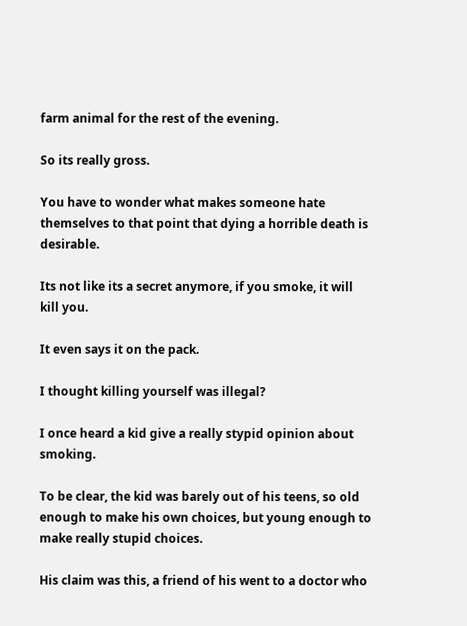farm animal for the rest of the evening.

So its really gross.

You have to wonder what makes someone hate themselves to that point that dying a horrible death is desirable.

Its not like its a secret anymore, if you smoke, it will kill you.

It even says it on the pack.

I thought killing yourself was illegal?

I once heard a kid give a really stypid opinion about smoking.

To be clear, the kid was barely out of his teens, so old enough to make his own choices, but young enough to make really stupid choices.

His claim was this, a friend of his went to a doctor who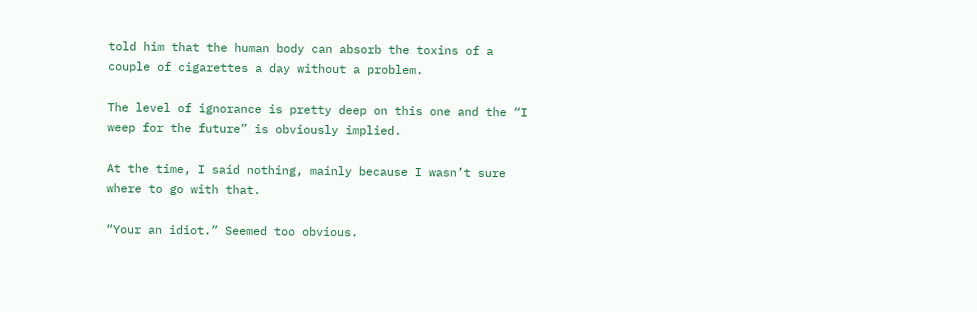told him that the human body can absorb the toxins of a couple of cigarettes a day without a problem.

The level of ignorance is pretty deep on this one and the “I weep for the future” is obviously implied.

At the time, I said nothing, mainly because I wasn’t sure where to go with that.

“Your an idiot.” Seemed too obvious.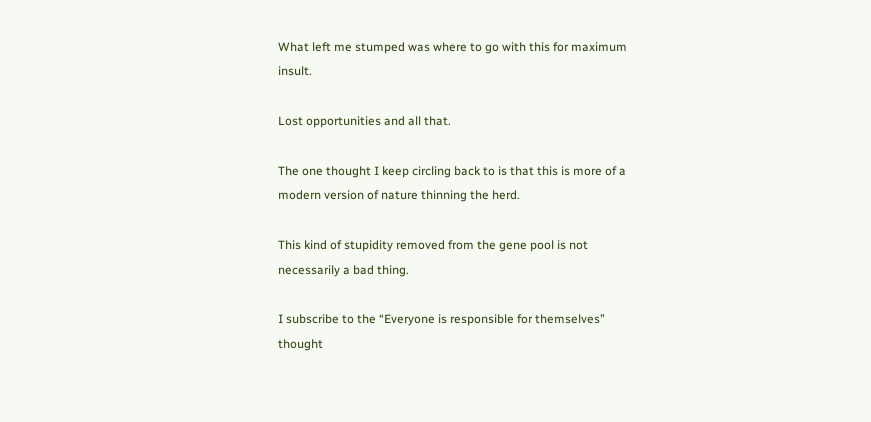What left me stumped was where to go with this for maximum insult.

Lost opportunities and all that.

The one thought I keep circling back to is that this is more of a modern version of nature thinning the herd.

This kind of stupidity removed from the gene pool is not necessarily a bad thing.

I subscribe to the “Everyone is responsible for themselves” thought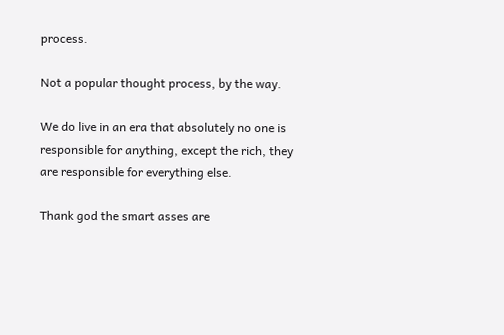process.

Not a popular thought process, by the way.

We do live in an era that absolutely no one is responsible for anything, except the rich, they are responsible for everything else.

Thank god the smart asses are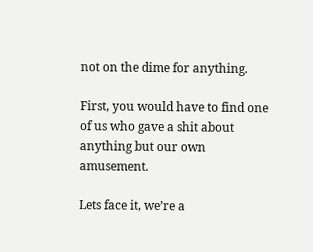not on the dime for anything.

First, you would have to find one of us who gave a shit about anything but our own amusement.

Lets face it, we’re a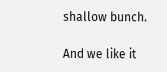shallow bunch.

And we like it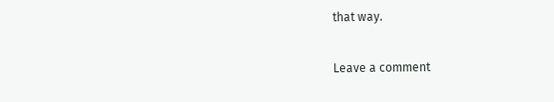that way.

Leave a comment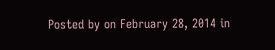Posted by on February 28, 2014 in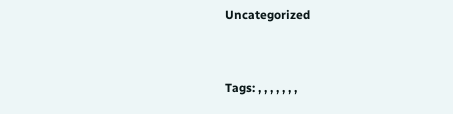Uncategorized


Tags: , , , , , , ,